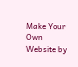Make Your Own Website by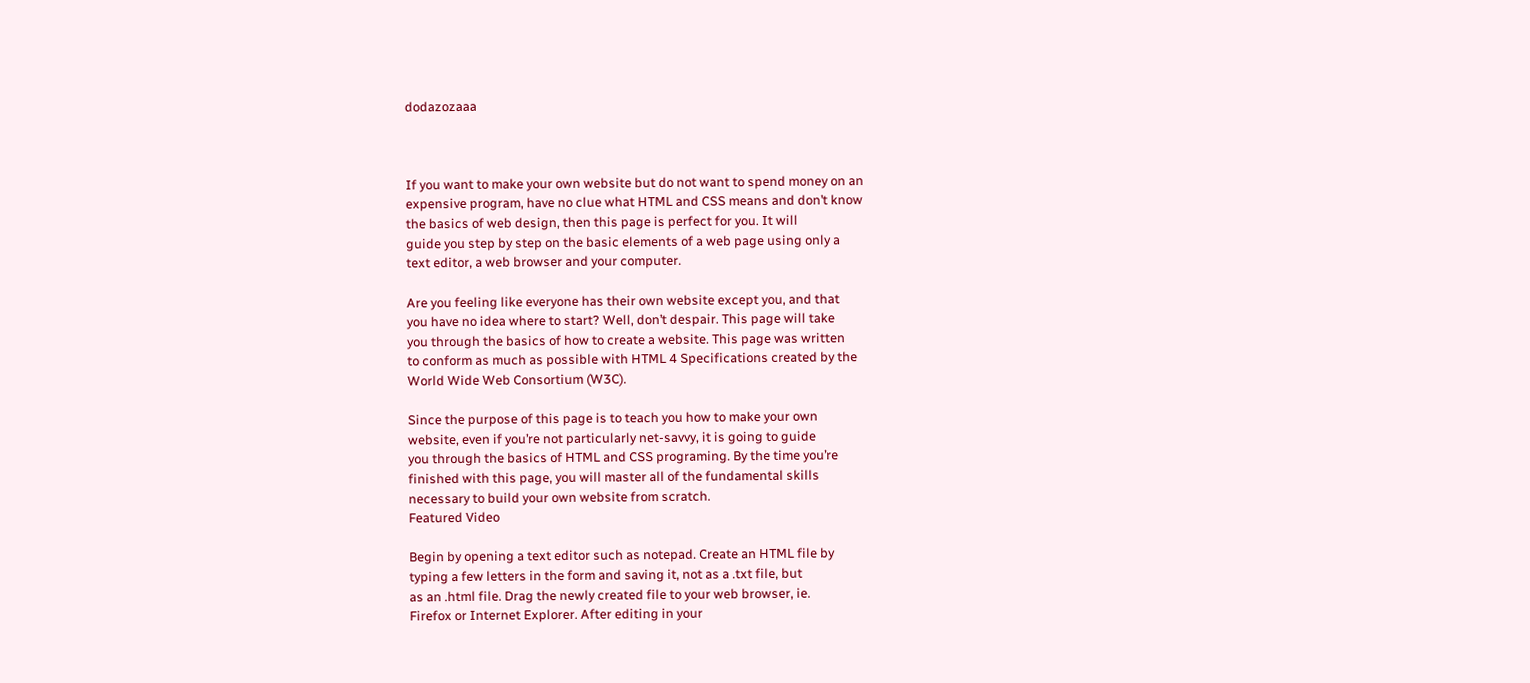dodazozaaa



If you want to make your own website but do not want to spend money on an
expensive program, have no clue what HTML and CSS means and don’t know
the basics of web design, then this page is perfect for you. It will
guide you step by step on the basic elements of a web page using only a
text editor, a web browser and your computer.

Are you feeling like everyone has their own website except you, and that
you have no idea where to start? Well, don’t despair. This page will take
you through the basics of how to create a website. This page was written
to conform as much as possible with HTML 4 Specifications created by the
World Wide Web Consortium (W3C).

Since the purpose of this page is to teach you how to make your own
website, even if you’re not particularly net-savvy, it is going to guide
you through the basics of HTML and CSS programing. By the time you’re
finished with this page, you will master all of the fundamental skills
necessary to build your own website from scratch.
Featured Video

Begin by opening a text editor such as notepad. Create an HTML file by
typing a few letters in the form and saving it, not as a .txt file, but
as an .html file. Drag the newly created file to your web browser, ie.
Firefox or Internet Explorer. After editing in your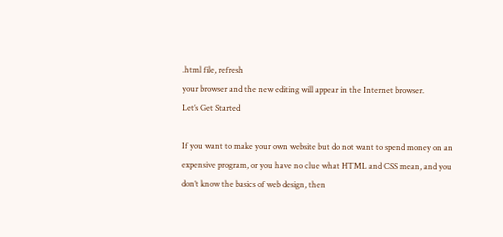.html file, refresh
your browser and the new editing will appear in the Internet browser.
Let’s Get Started

If you want to make your own website but do not want to spend money on an
expensive program, or you have no clue what HTML and CSS mean, and you
don’t know the basics of web design, then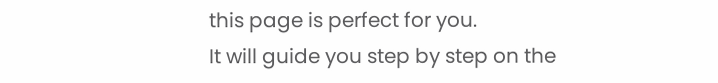this page is perfect for you.
It will guide you step by step on the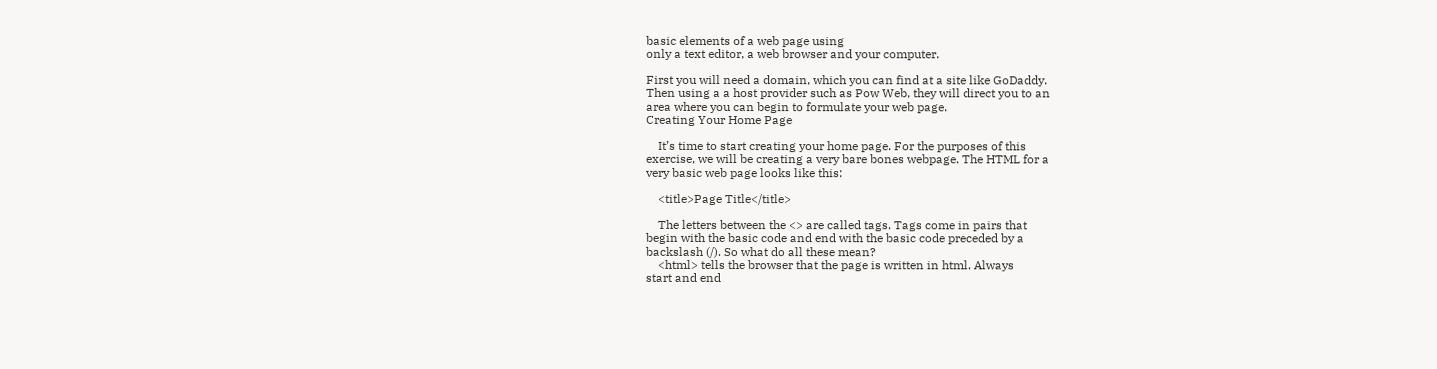basic elements of a web page using
only a text editor, a web browser and your computer.

First you will need a domain, which you can find at a site like GoDaddy.
Then using a a host provider such as Pow Web, they will direct you to an
area where you can begin to formulate your web page.
Creating Your Home Page

    It’s time to start creating your home page. For the purposes of this
exercise, we will be creating a very bare bones webpage. The HTML for a
very basic web page looks like this:

    <title>Page Title</title>

    The letters between the <> are called tags. Tags come in pairs that
begin with the basic code and end with the basic code preceded by a
backslash (/). So what do all these mean?
    <html> tells the browser that the page is written in html. Always
start and end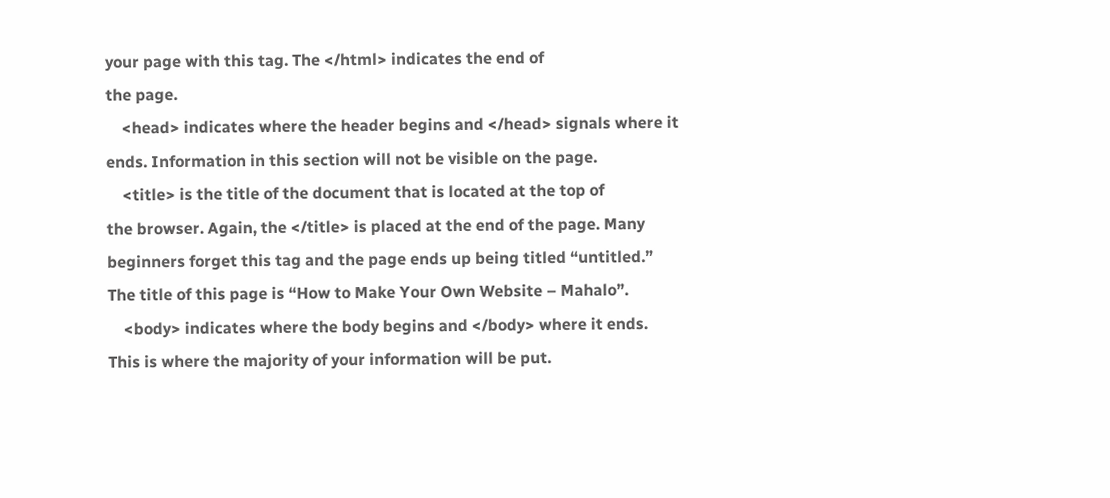your page with this tag. The </html> indicates the end of
the page.
    <head> indicates where the header begins and </head> signals where it
ends. Information in this section will not be visible on the page.
    <title> is the title of the document that is located at the top of
the browser. Again, the </title> is placed at the end of the page. Many
beginners forget this tag and the page ends up being titled “untitled.”
The title of this page is “How to Make Your Own Website – Mahalo”.
    <body> indicates where the body begins and </body> where it ends.
This is where the majority of your information will be put.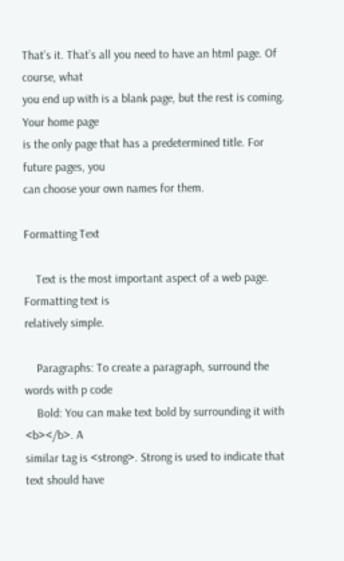That’s it. That’s all you need to have an html page. Of course, what
you end up with is a blank page, but the rest is coming. Your home page
is the only page that has a predetermined title. For future pages, you
can choose your own names for them.

Formatting Text

    Text is the most important aspect of a web page. Formatting text is
relatively simple.

    Paragraphs: To create a paragraph, surround the words with p code
    Bold: You can make text bold by surrounding it with <b></b>. A
similar tag is <strong>. Strong is used to indicate that text should have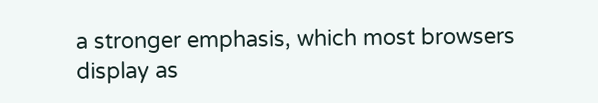a stronger emphasis, which most browsers display as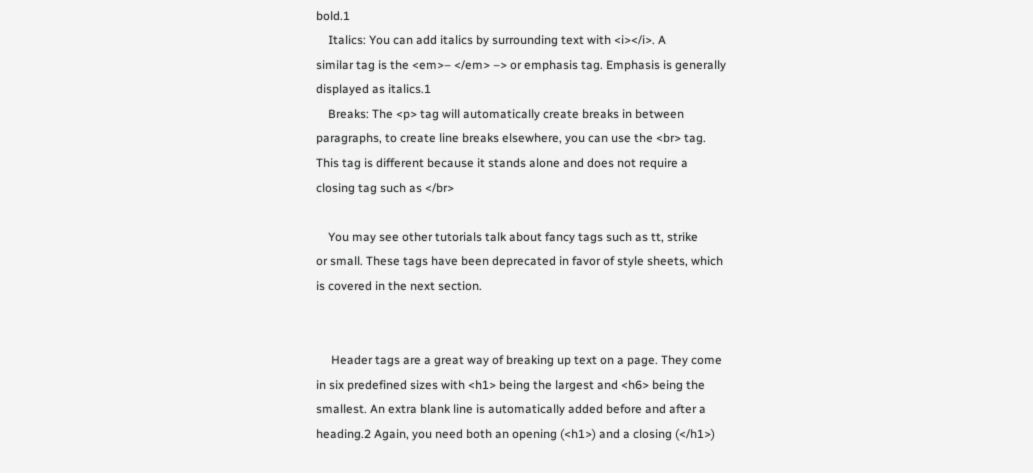bold.1
    Italics: You can add italics by surrounding text with <i></i>. A
similar tag is the <em>– </em> –> or emphasis tag. Emphasis is generally
displayed as italics.1
    Breaks: The <p> tag will automatically create breaks in between
paragraphs, to create line breaks elsewhere, you can use the <br> tag.
This tag is different because it stands alone and does not require a
closing tag such as </br>

    You may see other tutorials talk about fancy tags such as tt, strike
or small. These tags have been deprecated in favor of style sheets, which
is covered in the next section.


     Header tags are a great way of breaking up text on a page. They come
in six predefined sizes with <h1> being the largest and <h6> being the
smallest. An extra blank line is automatically added before and after a
heading.2 Again, you need both an opening (<h1>) and a closing (</h1>)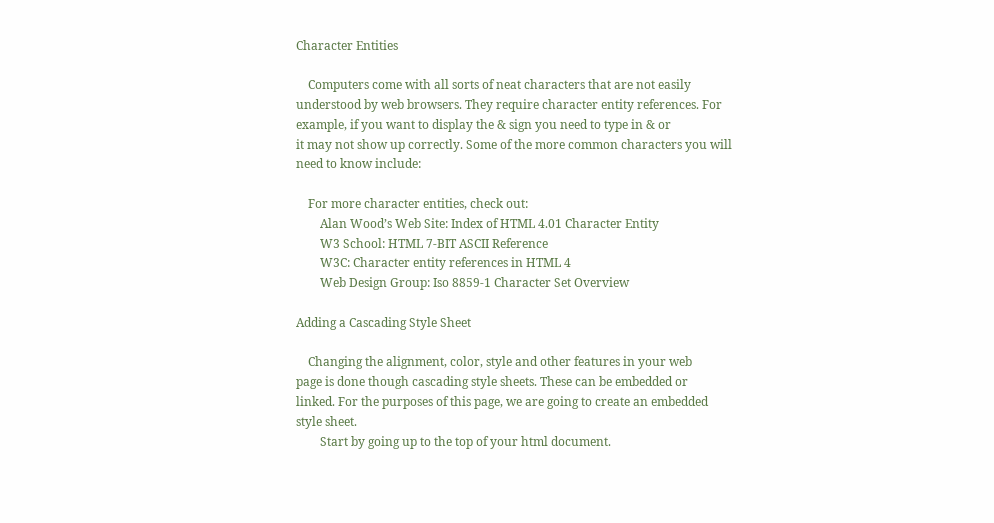Character Entities

    Computers come with all sorts of neat characters that are not easily
understood by web browsers. They require character entity references. For
example, if you want to display the & sign you need to type in & or
it may not show up correctly. Some of the more common characters you will
need to know include:

    For more character entities, check out:
        Alan Wood’s Web Site: Index of HTML 4.01 Character Entity
        W3 School: HTML 7-BIT ASCII Reference
        W3C: Character entity references in HTML 4
        Web Design Group: Iso 8859-1 Character Set Overview

Adding a Cascading Style Sheet

    Changing the alignment, color, style and other features in your web
page is done though cascading style sheets. These can be embedded or
linked. For the purposes of this page, we are going to create an embedded
style sheet.
        Start by going up to the top of your html document.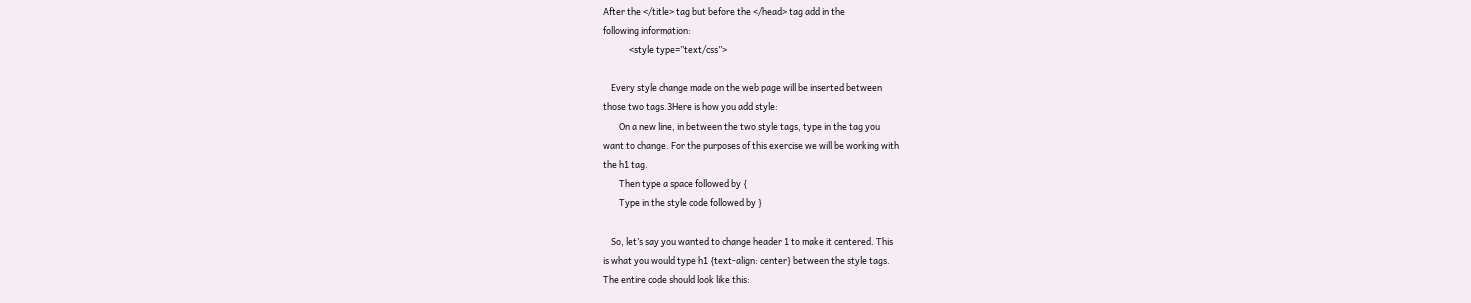After the </title> tag but before the </head> tag add in the
following information:
             <style type=”text/css”>

    Every style change made on the web page will be inserted between
those two tags.3Here is how you add style:
        On a new line, in between the two style tags, type in the tag you
want to change. For the purposes of this exercise we will be working with
the h1 tag.
        Then type a space followed by {
        Type in the style code followed by }

    So, let’s say you wanted to change header 1 to make it centered. This
is what you would type h1 {text-align: center} between the style tags.
The entire code should look like this: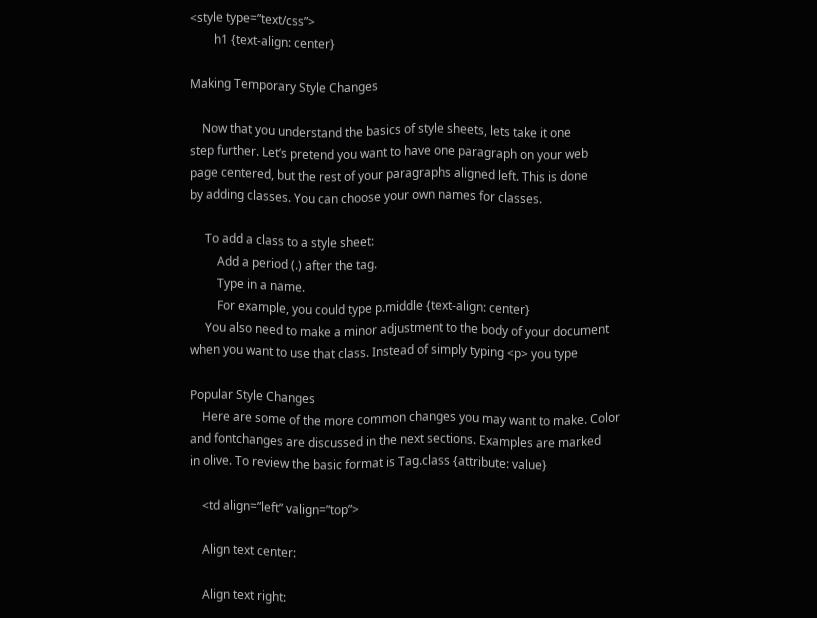<style type=”text/css”>
        h1 {text-align: center}

Making Temporary Style Changes

    Now that you understand the basics of style sheets, lets take it one
step further. Let’s pretend you want to have one paragraph on your web
page centered, but the rest of your paragraphs aligned left. This is done
by adding classes. You can choose your own names for classes.

     To add a class to a style sheet:
         Add a period (.) after the tag.
         Type in a name.
         For example, you could type p.middle {text-align: center}
     You also need to make a minor adjustment to the body of your document
when you want to use that class. Instead of simply typing <p> you type

Popular Style Changes
    Here are some of the more common changes you may want to make. Color
and fontchanges are discussed in the next sections. Examples are marked
in olive. To review the basic format is Tag.class {attribute: value}

    <td align=”left” valign=”top”>

    Align text center:

    Align text right: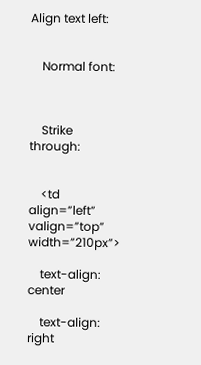Align text left:


    Normal font:



    Strike through:


    <td align=”left” valign=”top” width=”210px”>

    text-align: center

    text-align: right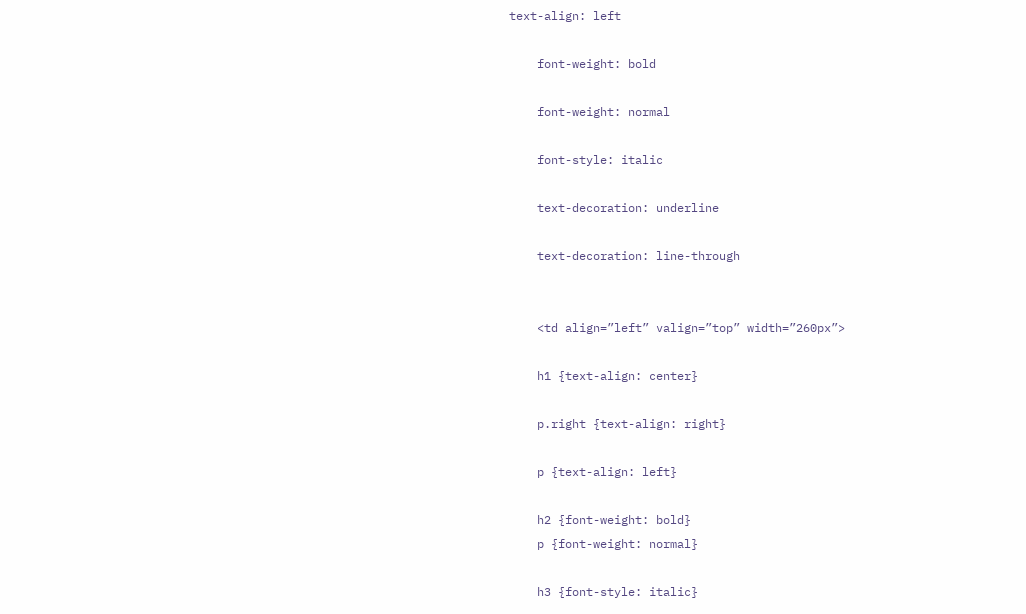text-align: left

    font-weight: bold

    font-weight: normal

    font-style: italic

    text-decoration: underline

    text-decoration: line-through


    <td align=”left” valign=”top” width=”260px”>

    h1 {text-align: center}

    p.right {text-align: right}

    p {text-align: left}

    h2 {font-weight: bold}
    p {font-weight: normal}

    h3 {font-style: italic}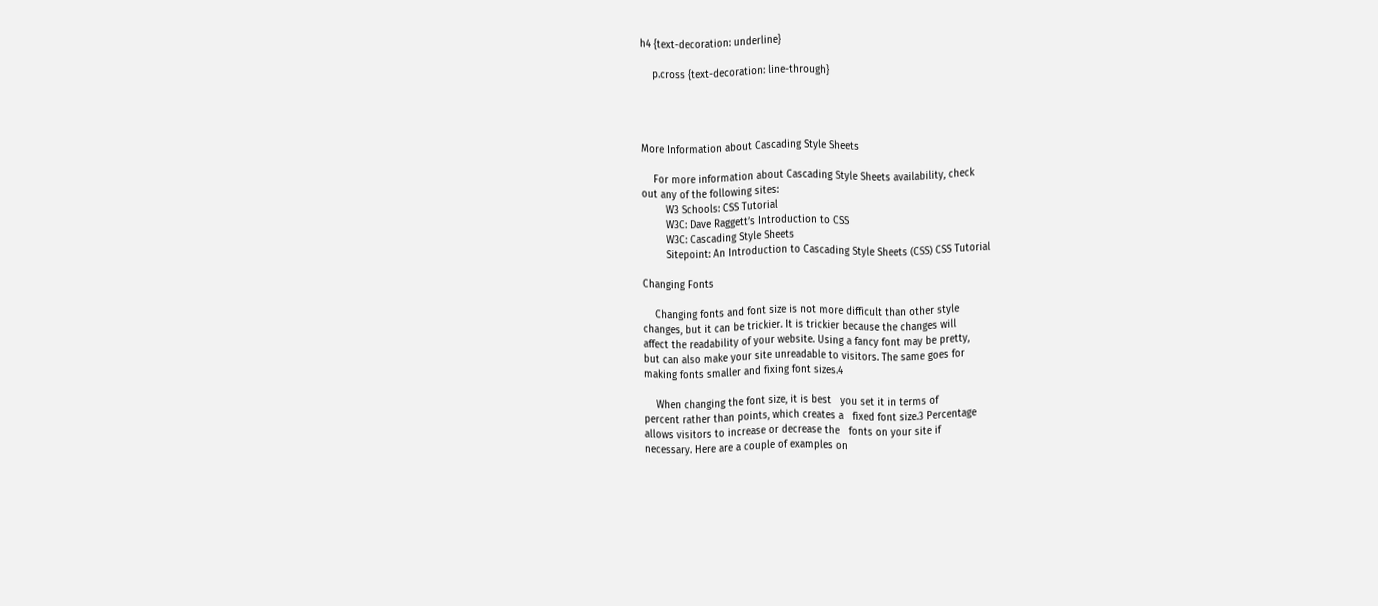h4 {text-decoration: underline}

    p.cross {text-decoration: line-through}




More Information about Cascading Style Sheets

    For more information about Cascading Style Sheets availability, check
out any of the following sites:
        W3 Schools: CSS Tutorial
        W3C: Dave Raggett’s Introduction to CSS
        W3C: Cascading Style Sheets
        Sitepoint: An Introduction to Cascading Style Sheets (CSS) CSS Tutorial

Changing Fonts

    Changing fonts and font size is not more difficult than other style
changes, but it can be trickier. It is trickier because the changes will
affect the readability of your website. Using a fancy font may be pretty,
but can also make your site unreadable to visitors. The same goes for
making fonts smaller and fixing font sizes.4

    When changing the font size, it is best   you set it in terms of
percent rather than points, which creates a   fixed font size.3 Percentage
allows visitors to increase or decrease the   fonts on your site if
necessary. Here are a couple of examples on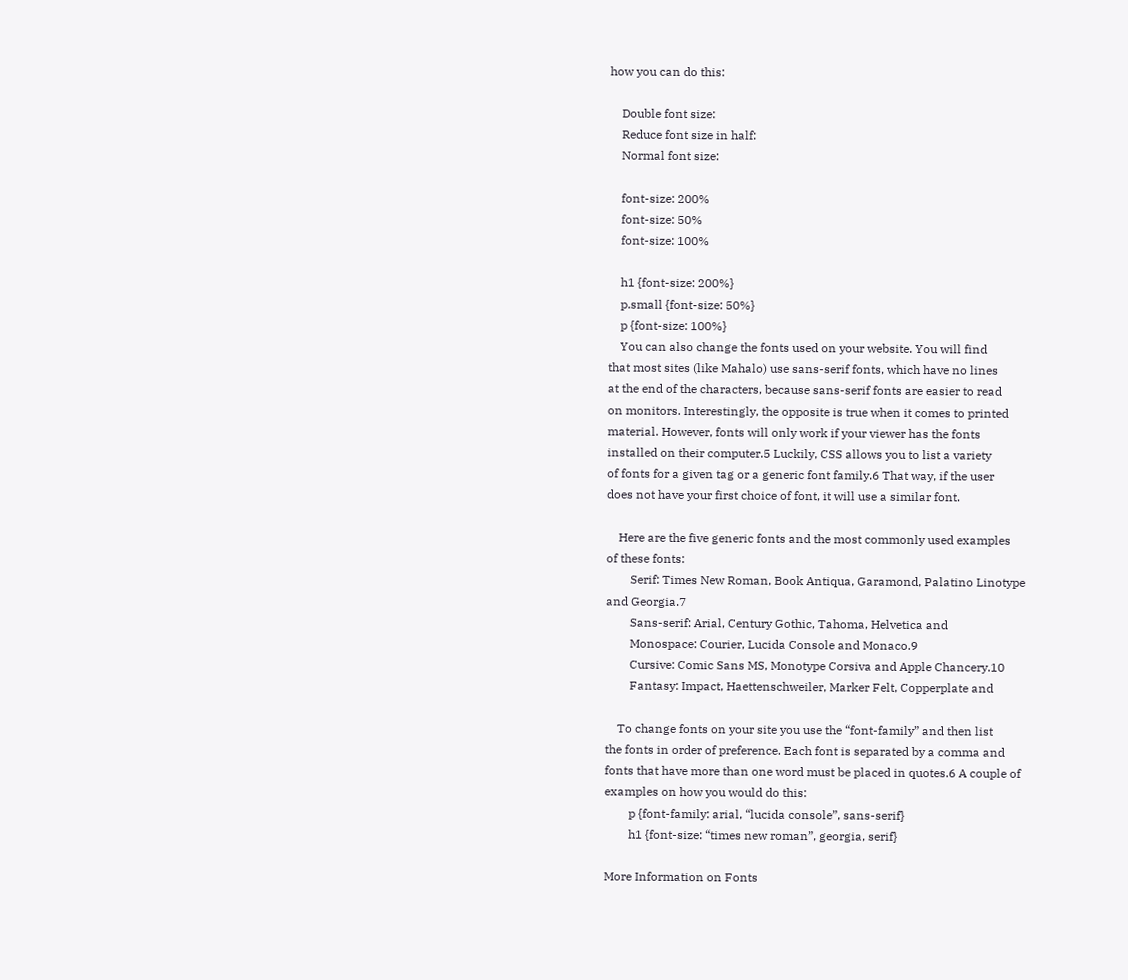how you can do this:

    Double font size:
    Reduce font size in half:
    Normal font size:

    font-size: 200%
    font-size: 50%
    font-size: 100%

    h1 {font-size: 200%}
    p.small {font-size: 50%}
    p {font-size: 100%}
    You can also change the fonts used on your website. You will find
that most sites (like Mahalo) use sans-serif fonts, which have no lines
at the end of the characters, because sans-serif fonts are easier to read
on monitors. Interestingly, the opposite is true when it comes to printed
material. However, fonts will only work if your viewer has the fonts
installed on their computer.5 Luckily, CSS allows you to list a variety
of fonts for a given tag or a generic font family.6 That way, if the user
does not have your first choice of font, it will use a similar font.

    Here are the five generic fonts and the most commonly used examples
of these fonts:
        Serif: Times New Roman, Book Antiqua, Garamond, Palatino Linotype
and Georgia.7
        Sans-serif: Arial, Century Gothic, Tahoma, Helvetica and
        Monospace: Courier, Lucida Console and Monaco.9
        Cursive: Comic Sans MS, Monotype Corsiva and Apple Chancery.10
        Fantasy: Impact, Haettenschweiler, Marker Felt, Copperplate and

    To change fonts on your site you use the “font-family” and then list
the fonts in order of preference. Each font is separated by a comma and
fonts that have more than one word must be placed in quotes.6 A couple of
examples on how you would do this:
        p {font-family: arial, “lucida console”, sans-serif}
        h1 {font-size: “times new roman”, georgia, serif}

More Information on Fonts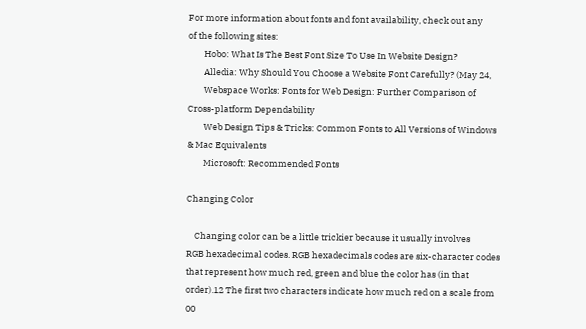For more information about fonts and font availability, check out any
of the following sites:
        Hobo: What Is The Best Font Size To Use In Website Design?
        Alledia: Why Should You Choose a Website Font Carefully? (May 24,
        Webspace Works: Fonts for Web Design: Further Comparison of
Cross-platform Dependability
        Web Design Tips & Tricks: Common Fonts to All Versions of Windows
& Mac Equivalents
        Microsoft: Recommended Fonts

Changing Color

    Changing color can be a little trickier because it usually involves
RGB hexadecimal codes. RGB hexadecimals codes are six-character codes
that represent how much red, green and blue the color has (in that
order).12 The first two characters indicate how much red on a scale from
00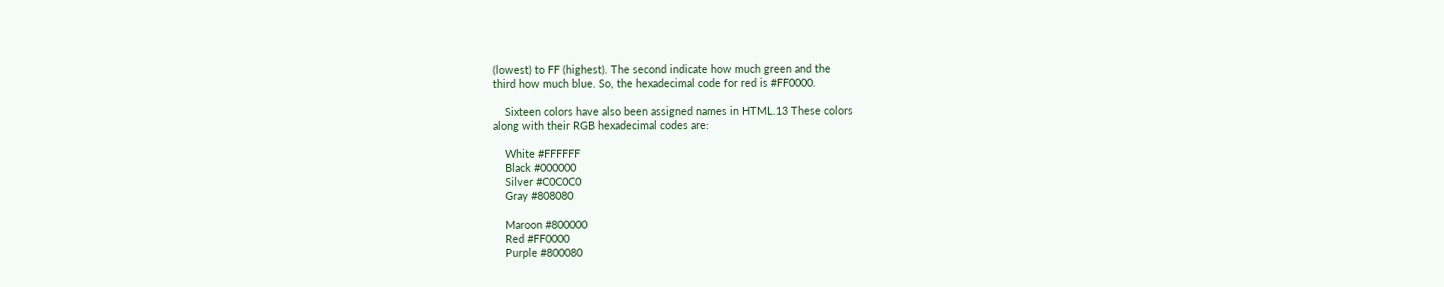(lowest) to FF (highest). The second indicate how much green and the
third how much blue. So, the hexadecimal code for red is #FF0000.

    Sixteen colors have also been assigned names in HTML.13 These colors
along with their RGB hexadecimal codes are:

    White #FFFFFF
    Black #000000
    Silver #C0C0C0
    Gray #808080

    Maroon #800000
    Red #FF0000
    Purple #800080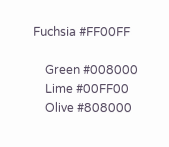Fuchsia #FF00FF

    Green #008000
    Lime #00FF00
    Olive #808000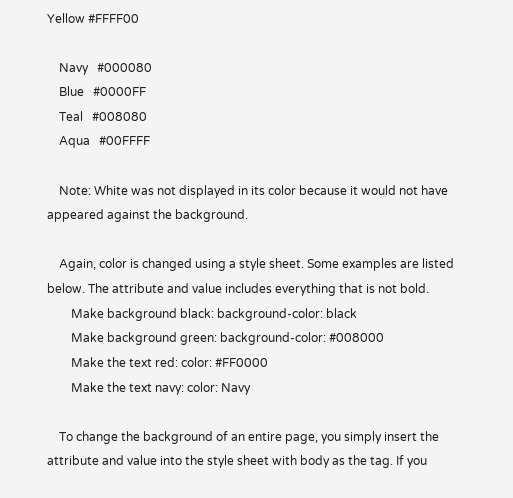Yellow #FFFF00

    Navy   #000080
    Blue   #0000FF
    Teal   #008080
    Aqua   #00FFFF

    Note: White was not displayed in its color because it would not have
appeared against the background.

    Again, color is changed using a style sheet. Some examples are listed
below. The attribute and value includes everything that is not bold.
        Make background black: background-color: black
        Make background green: background-color: #008000
        Make the text red: color: #FF0000
        Make the text navy: color: Navy

    To change the background of an entire page, you simply insert the
attribute and value into the style sheet with body as the tag. If you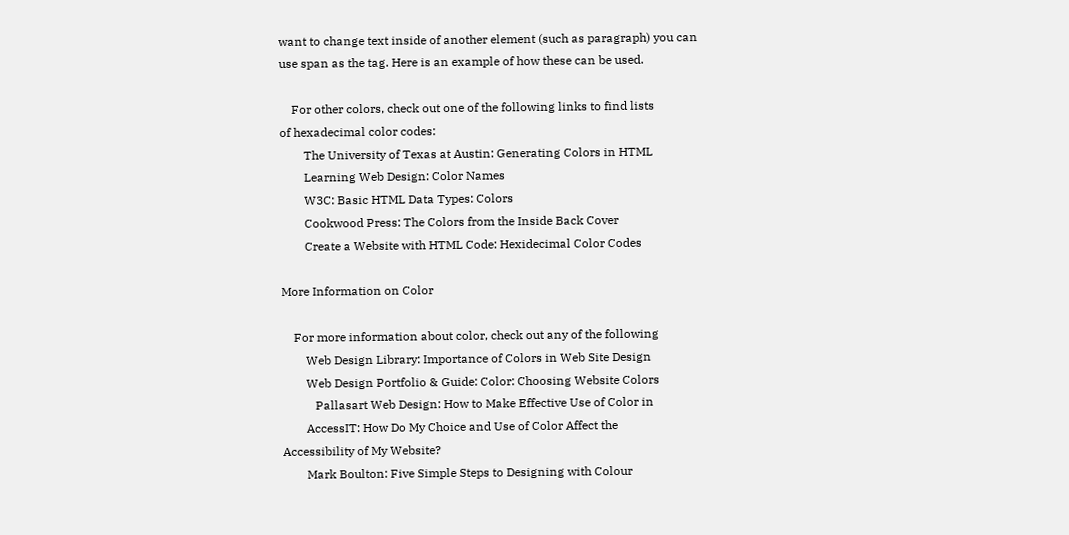want to change text inside of another element (such as paragraph) you can
use span as the tag. Here is an example of how these can be used.

    For other colors, check out one of the following links to find lists
of hexadecimal color codes:
        The University of Texas at Austin: Generating Colors in HTML
        Learning Web Design: Color Names
        W3C: Basic HTML Data Types: Colors
        Cookwood Press: The Colors from the Inside Back Cover
        Create a Website with HTML Code: Hexidecimal Color Codes

More Information on Color

    For more information about color, check out any of the following
        Web Design Library: Importance of Colors in Web Site Design
        Web Design Portfolio & Guide: Color: Choosing Website Colors
           Pallasart Web Design: How to Make Effective Use of Color in
        AccessIT: How Do My Choice and Use of Color Affect the
Accessibility of My Website?
        Mark Boulton: Five Simple Steps to Designing with Colour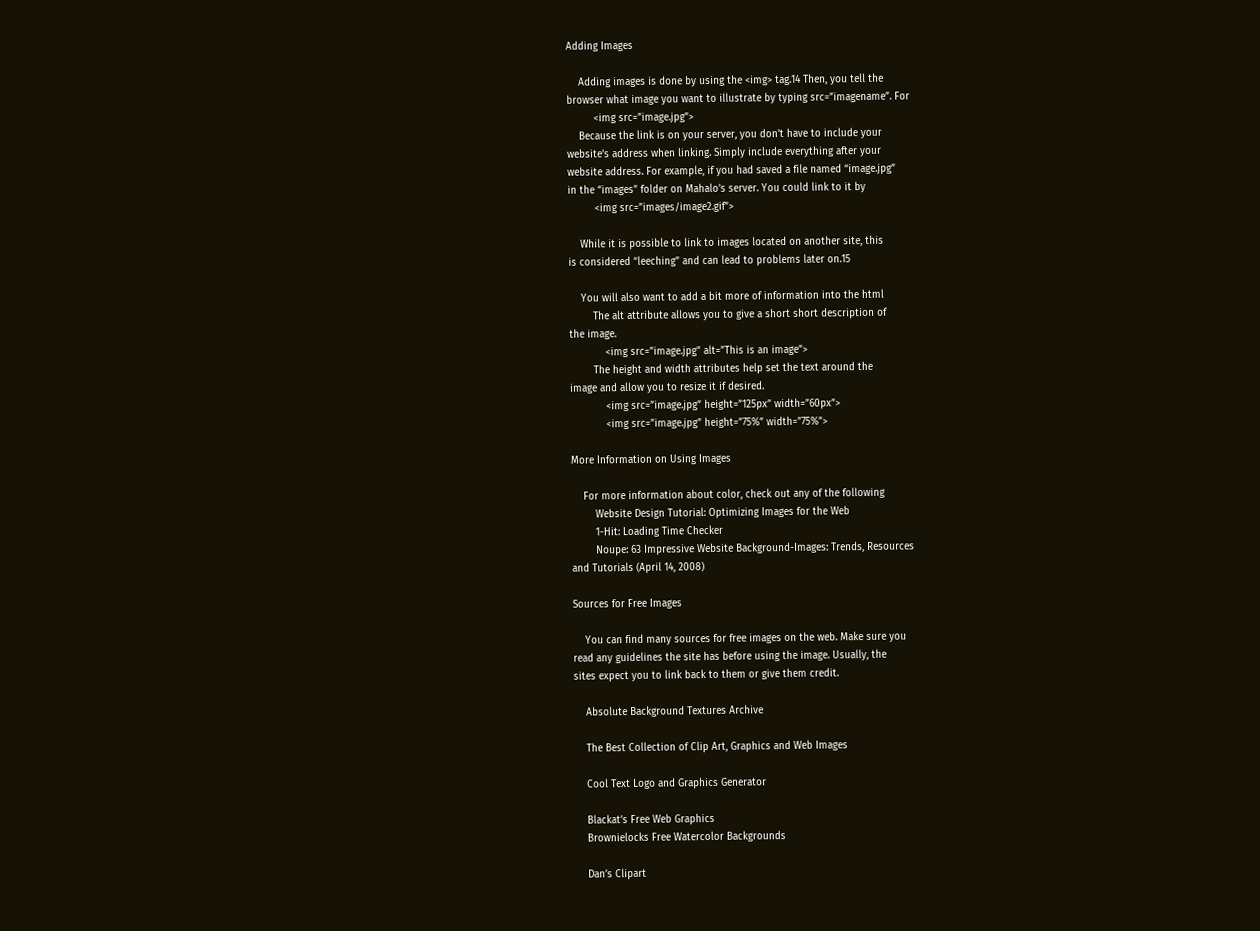Adding Images

    Adding images is done by using the <img> tag.14 Then, you tell the
browser what image you want to illustrate by typing src=”imagename”. For
         <img src=”image.jpg”>
    Because the link is on your server, you don’t have to include your
website’s address when linking. Simply include everything after your
website address. For example, if you had saved a file named “image.jpg”
in the “images” folder on Mahalo’s server. You could link to it by
         <img src=”images/image2.gif”>

    While it is possible to link to images located on another site, this
is considered “leeching” and can lead to problems later on.15

    You will also want to add a bit more of information into the html
        The alt attribute allows you to give a short short description of
the image.
            <img src=”image.jpg” alt=”This is an image”>
        The height and width attributes help set the text around the
image and allow you to resize it if desired.
            <img src=”image.jpg” height=”125px” width=”60px”>
            <img src=”image.jpg” height=”75%” width=”75%”>

More Information on Using Images

    For more information about color, check out any of the following
        Website Design Tutorial: Optimizing Images for the Web
        1-Hit: Loading Time Checker
        Noupe: 63 Impressive Website Background-Images: Trends, Resources
and Tutorials (April 14, 2008)

Sources for Free Images

    You can find many sources for free images on the web. Make sure you
read any guidelines the site has before using the image. Usually, the
sites expect you to link back to them or give them credit.

    Absolute Background Textures Archive

    The Best Collection of Clip Art, Graphics and Web Images

    Cool Text Logo and Graphics Generator

    Blackat’s Free Web Graphics
    Brownielocks Free Watercolor Backgrounds

    Dan’s Clipart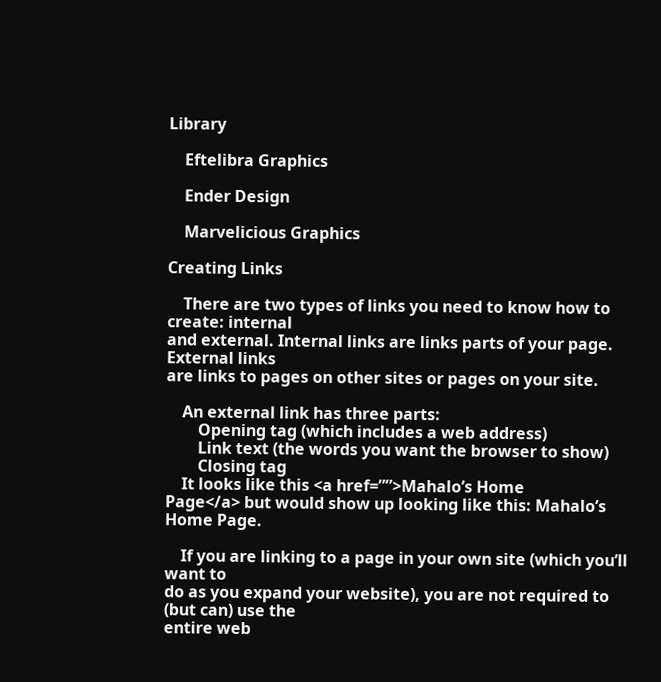Library

    Eftelibra Graphics

    Ender Design

    Marvelicious Graphics

Creating Links

    There are two types of links you need to know how to create: internal
and external. Internal links are links parts of your page. External links
are links to pages on other sites or pages on your site.

    An external link has three parts:
        Opening tag (which includes a web address)
        Link text (the words you want the browser to show)
        Closing tag
    It looks like this <a href=””>Mahalo’s Home
Page</a> but would show up looking like this: Mahalo’s Home Page.

    If you are linking to a page in your own site (which you’ll want to
do as you expand your website), you are not required to (but can) use the
entire web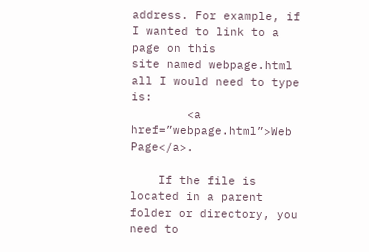address. For example, if I wanted to link to a page on this
site named webpage.html all I would need to type is:
        <a href=”webpage.html”>Web Page</a>.

    If the file is located in a parent folder or directory, you need to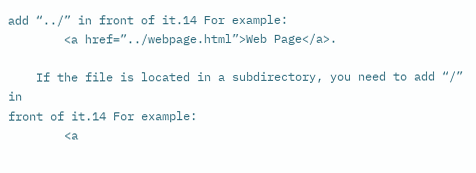add “../” in front of it.14 For example:
        <a href=”../webpage.html”>Web Page</a>.

    If the file is located in a subdirectory, you need to add “/” in
front of it.14 For example:
        <a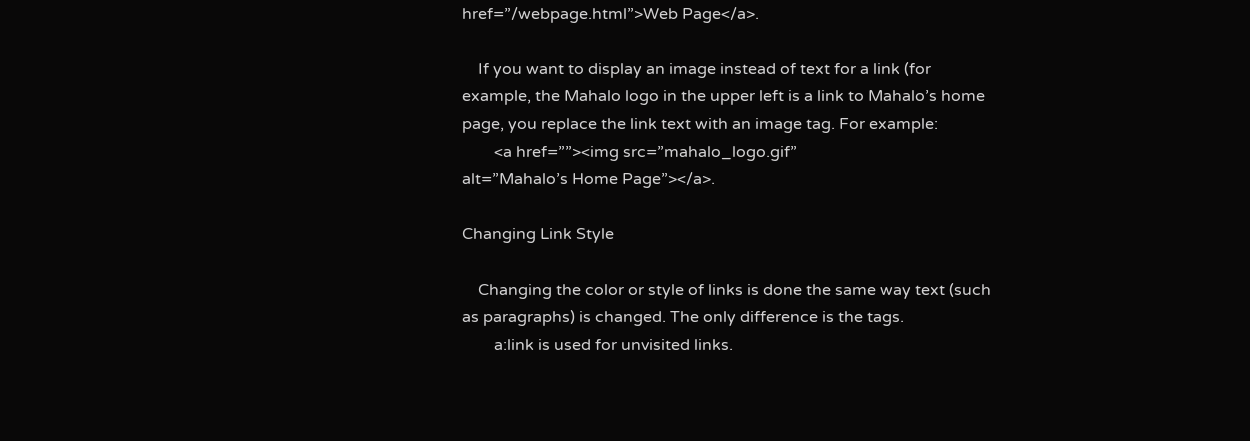href=”/webpage.html”>Web Page</a>.

    If you want to display an image instead of text for a link (for
example, the Mahalo logo in the upper left is a link to Mahalo’s home
page, you replace the link text with an image tag. For example:
        <a href=””><img src=”mahalo_logo.gif”
alt=”Mahalo’s Home Page”></a>.

Changing Link Style

    Changing the color or style of links is done the same way text (such
as paragraphs) is changed. The only difference is the tags.
        a:link is used for unvisited links.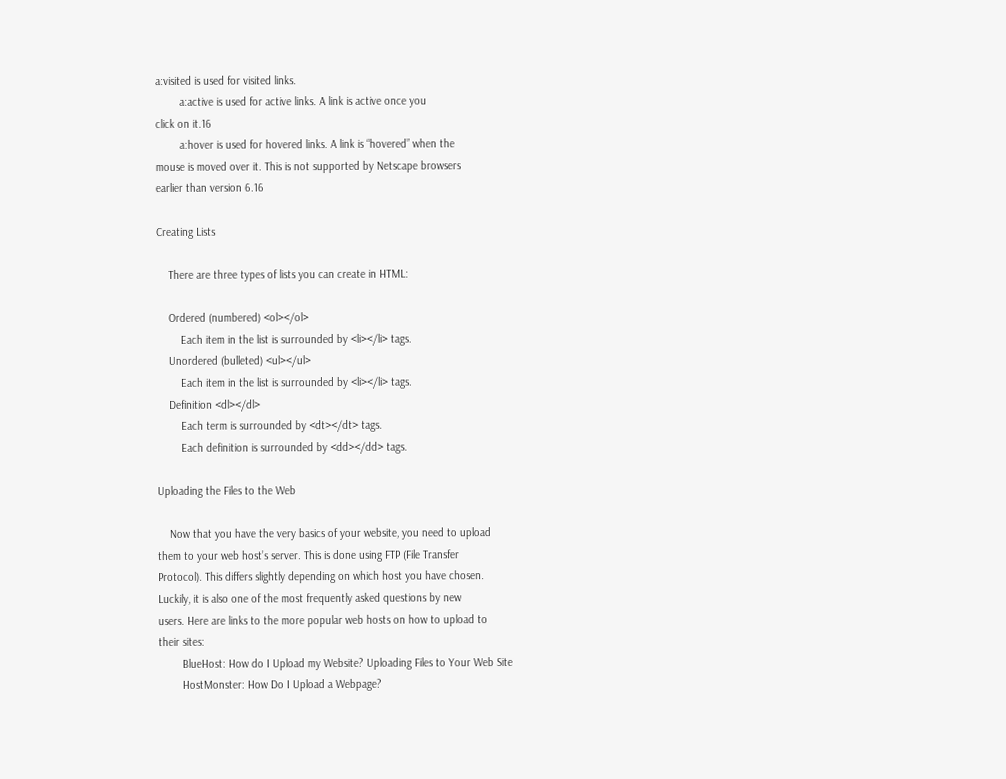a:visited is used for visited links.
        a:active is used for active links. A link is active once you
click on it.16
        a:hover is used for hovered links. A link is “hovered” when the
mouse is moved over it. This is not supported by Netscape browsers
earlier than version 6.16

Creating Lists

    There are three types of lists you can create in HTML:

    Ordered (numbered) <ol></ol>
        Each item in the list is surrounded by <li></li> tags.
    Unordered (bulleted) <ul></ul>
        Each item in the list is surrounded by <li></li> tags.
    Definition <dl></dl>
        Each term is surrounded by <dt></dt> tags.
        Each definition is surrounded by <dd></dd> tags.

Uploading the Files to the Web

    Now that you have the very basics of your website, you need to upload
them to your web host’s server. This is done using FTP (File Transfer
Protocol). This differs slightly depending on which host you have chosen.
Luckily, it is also one of the most frequently asked questions by new
users. Here are links to the more popular web hosts on how to upload to
their sites:
        BlueHost: How do I Upload my Website? Uploading Files to Your Web Site
        HostMonster: How Do I Upload a Webpage?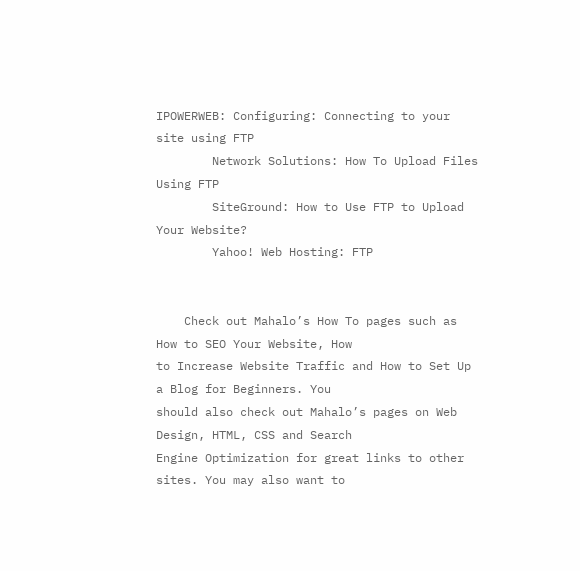IPOWERWEB: Configuring: Connecting to your site using FTP
        Network Solutions: How To Upload Files Using FTP
        SiteGround: How to Use FTP to Upload Your Website?
        Yahoo! Web Hosting: FTP


    Check out Mahalo’s How To pages such as How to SEO Your Website, How
to Increase Website Traffic and How to Set Up a Blog for Beginners. You
should also check out Mahalo’s pages on Web Design, HTML, CSS and Search
Engine Optimization for great links to other sites. You may also want to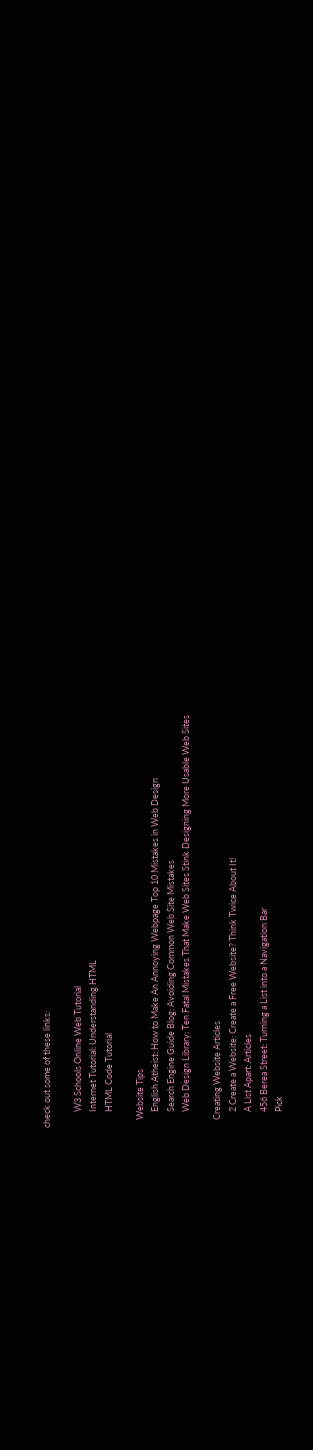check out some of these links:

        W3 Schools Online Web Tutorial
        Internet Tutorial: Understanding HTML
        HTML Code Tutorial

    Website Tips
        English Atheist: How to Make An Annoying Webpage Top 10 Mistakes in Web Design
        Search Engine Guide Blog: Avoiding Common Web Site Mistakes
        Web Design Library: Ten Fatal Mistakes That Make Web Sites Stink Designing More Usable Web Sites

    Creating Website Articles
        2 Create a Website: Create a Free Website? Think Twice About It!
        A List Apart: Articles
        456 Berea Street: Turning a List into a Navigation Bar
        Pick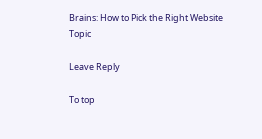Brains: How to Pick the Right Website Topic

Leave Reply

To top